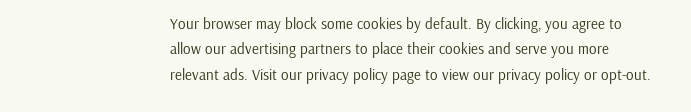Your browser may block some cookies by default. By clicking, you agree to allow our advertising partners to place their cookies and serve you more relevant ads. Visit our privacy policy page to view our privacy policy or opt-out.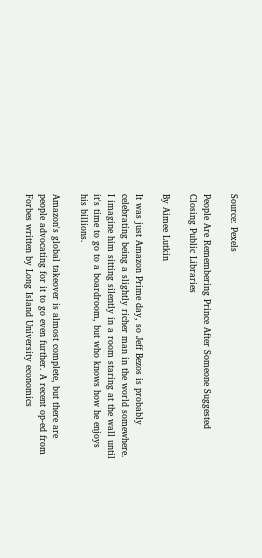Source: Pexels

People Are Remembering Prince After Someone Suggested Closing Public Libraries

By Aimee Lutkin

It was just Amazon Prime day, so Jeff Bezos is probably celebrating being a slightly richer man in the world somewhere. I imagine him sitting silently in a room staring at the wall until it's time to go to a boardroom, but who knows how he enjoys his billions.

Amazon's global takeover is almost complete, but there are people advocating for it to go even further. A recent op-ed from Forbes written by Long Island University economics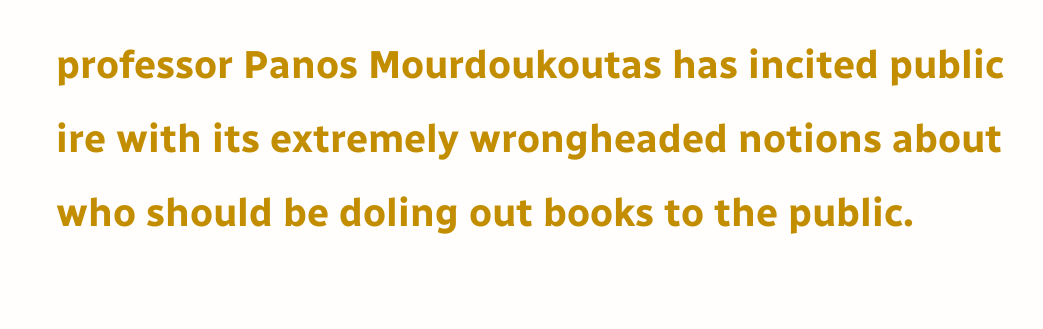professor Panos Mourdoukoutas has incited public ire with its extremely wrongheaded notions about who should be doling out books to the public.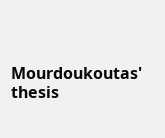Mourdoukoutas' thesis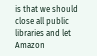is that we should close all public libraries and let Amazon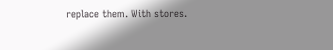replace them. With stores.